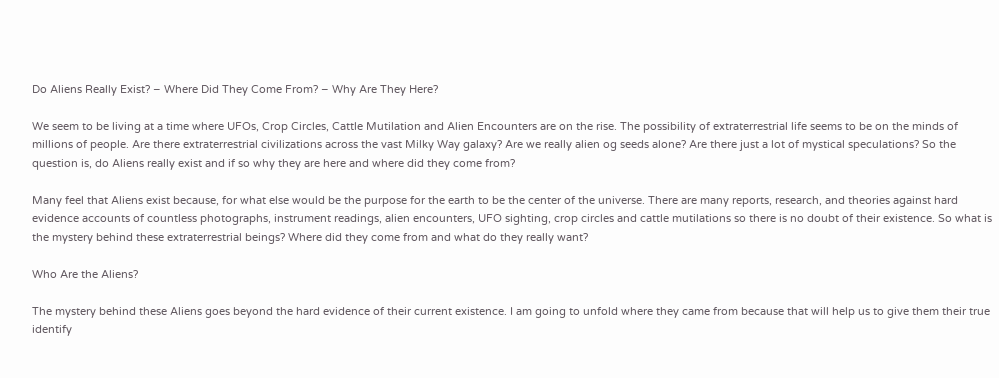Do Aliens Really Exist? – Where Did They Come From? – Why Are They Here?

We seem to be living at a time where UFOs, Crop Circles, Cattle Mutilation and Alien Encounters are on the rise. The possibility of extraterrestrial life seems to be on the minds of millions of people. Are there extraterrestrial civilizations across the vast Milky Way galaxy? Are we really alien og seeds alone? Are there just a lot of mystical speculations? So the question is, do Aliens really exist and if so why they are here and where did they come from?

Many feel that Aliens exist because, for what else would be the purpose for the earth to be the center of the universe. There are many reports, research, and theories against hard evidence accounts of countless photographs, instrument readings, alien encounters, UFO sighting, crop circles and cattle mutilations so there is no doubt of their existence. So what is the mystery behind these extraterrestrial beings? Where did they come from and what do they really want?

Who Are the Aliens?

The mystery behind these Aliens goes beyond the hard evidence of their current existence. I am going to unfold where they came from because that will help us to give them their true identify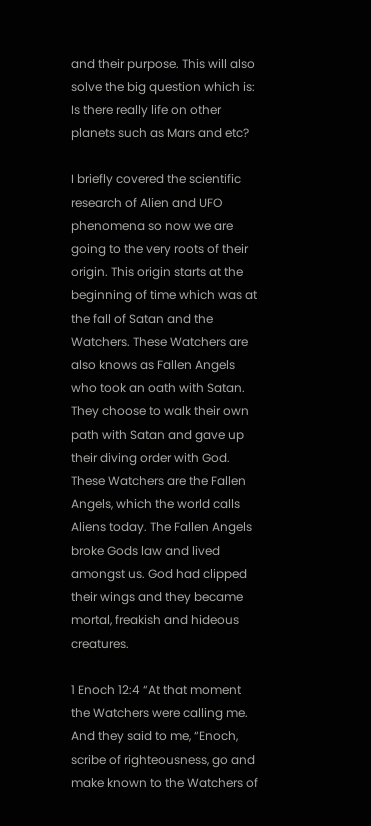and their purpose. This will also solve the big question which is: Is there really life on other planets such as Mars and etc?

I briefly covered the scientific research of Alien and UFO phenomena so now we are going to the very roots of their origin. This origin starts at the beginning of time which was at the fall of Satan and the Watchers. These Watchers are also knows as Fallen Angels who took an oath with Satan. They choose to walk their own path with Satan and gave up their diving order with God. These Watchers are the Fallen Angels, which the world calls Aliens today. The Fallen Angels broke Gods law and lived amongst us. God had clipped their wings and they became mortal, freakish and hideous creatures.

1 Enoch 12:4 “At that moment the Watchers were calling me. And they said to me, “Enoch, scribe of righteousness, go and make known to the Watchers of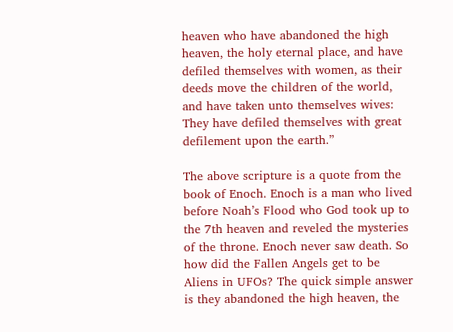heaven who have abandoned the high heaven, the holy eternal place, and have defiled themselves with women, as their deeds move the children of the world, and have taken unto themselves wives: They have defiled themselves with great defilement upon the earth.”

The above scripture is a quote from the book of Enoch. Enoch is a man who lived before Noah’s Flood who God took up to the 7th heaven and reveled the mysteries of the throne. Enoch never saw death. So how did the Fallen Angels get to be Aliens in UFOs? The quick simple answer is they abandoned the high heaven, the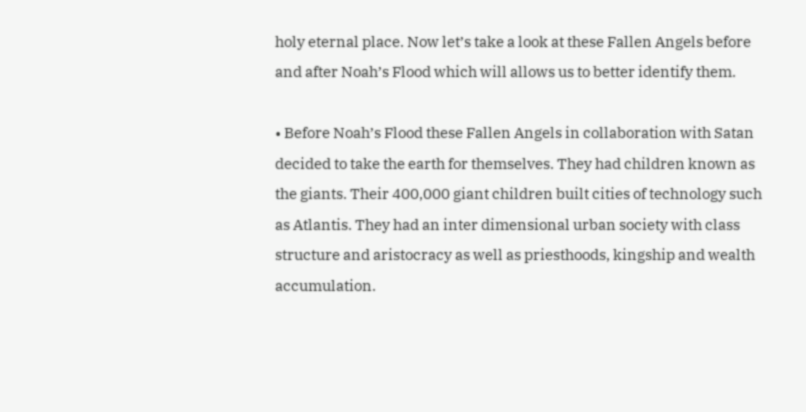holy eternal place. Now let’s take a look at these Fallen Angels before and after Noah’s Flood which will allows us to better identify them.

• Before Noah’s Flood these Fallen Angels in collaboration with Satan decided to take the earth for themselves. They had children known as the giants. Their 400,000 giant children built cities of technology such as Atlantis. They had an inter dimensional urban society with class structure and aristocracy as well as priesthoods, kingship and wealth accumulation.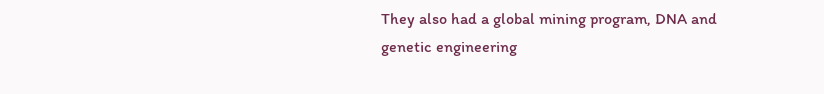They also had a global mining program, DNA and genetic engineering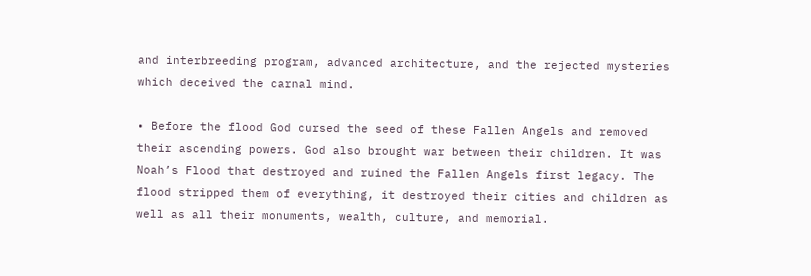and interbreeding program, advanced architecture, and the rejected mysteries which deceived the carnal mind.

• Before the flood God cursed the seed of these Fallen Angels and removed their ascending powers. God also brought war between their children. It was Noah’s Flood that destroyed and ruined the Fallen Angels first legacy. The flood stripped them of everything, it destroyed their cities and children as well as all their monuments, wealth, culture, and memorial.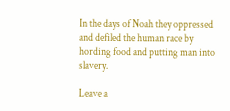In the days of Noah they oppressed and defiled the human race by hording food and putting man into slavery.

Leave a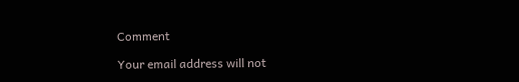Comment

Your email address will not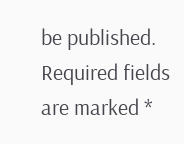be published. Required fields are marked *